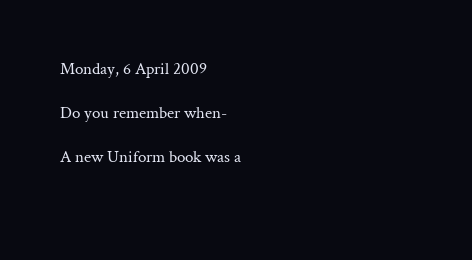Monday, 6 April 2009

Do you remember when-

A new Uniform book was a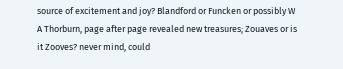source of excitement and joy? Blandford or Funcken or possibly W A Thorburn, page after page revealed new treasures; Zouaves or is it Zooves? never mind, could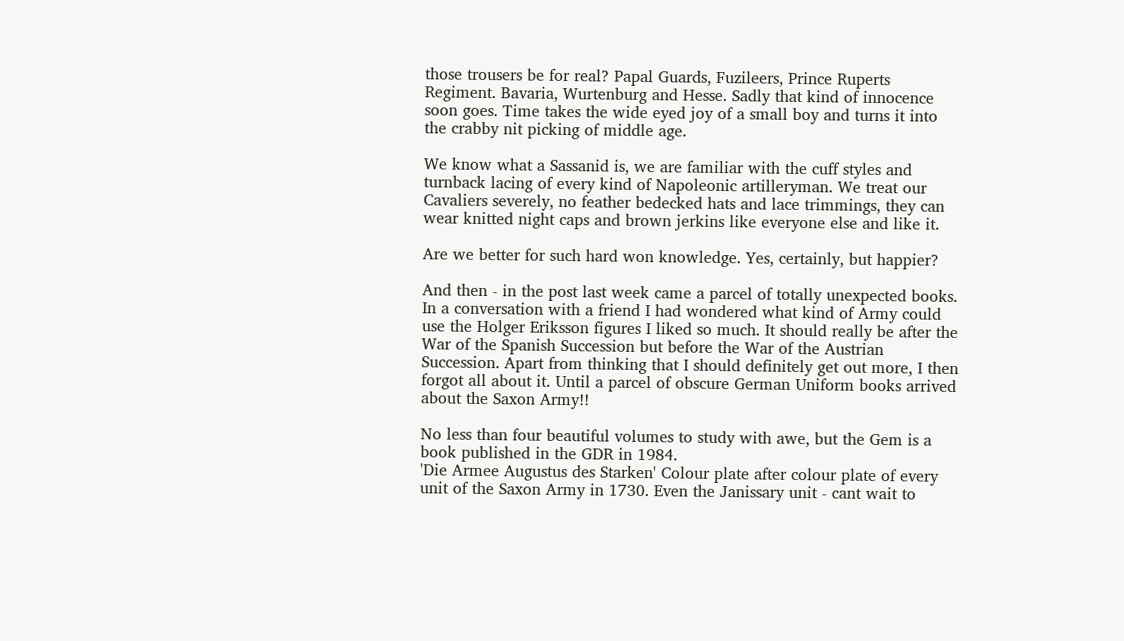those trousers be for real? Papal Guards, Fuzileers, Prince Ruperts Regiment. Bavaria, Wurtenburg and Hesse. Sadly that kind of innocence soon goes. Time takes the wide eyed joy of a small boy and turns it into the crabby nit picking of middle age.

We know what a Sassanid is, we are familiar with the cuff styles and turnback lacing of every kind of Napoleonic artilleryman. We treat our Cavaliers severely, no feather bedecked hats and lace trimmings, they can wear knitted night caps and brown jerkins like everyone else and like it.

Are we better for such hard won knowledge. Yes, certainly, but happier?

And then - in the post last week came a parcel of totally unexpected books. In a conversation with a friend I had wondered what kind of Army could use the Holger Eriksson figures I liked so much. It should really be after the War of the Spanish Succession but before the War of the Austrian Succession. Apart from thinking that I should definitely get out more, I then forgot all about it. Until a parcel of obscure German Uniform books arrived about the Saxon Army!!

No less than four beautiful volumes to study with awe, but the Gem is a book published in the GDR in 1984.
'Die Armee Augustus des Starken' Colour plate after colour plate of every unit of the Saxon Army in 1730. Even the Janissary unit - cant wait to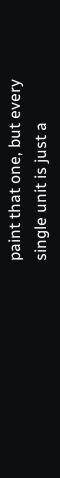paint that one, but every single unit is just a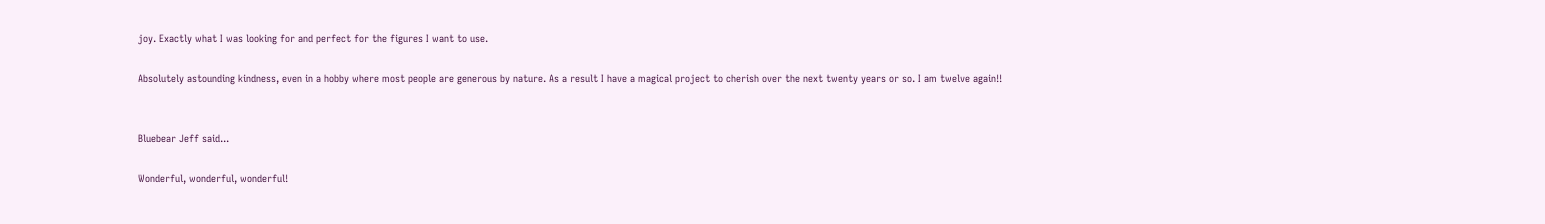joy. Exactly what I was looking for and perfect for the figures I want to use.

Absolutely astounding kindness, even in a hobby where most people are generous by nature. As a result I have a magical project to cherish over the next twenty years or so. I am twelve again!!


Bluebear Jeff said...

Wonderful, wonderful, wonderful!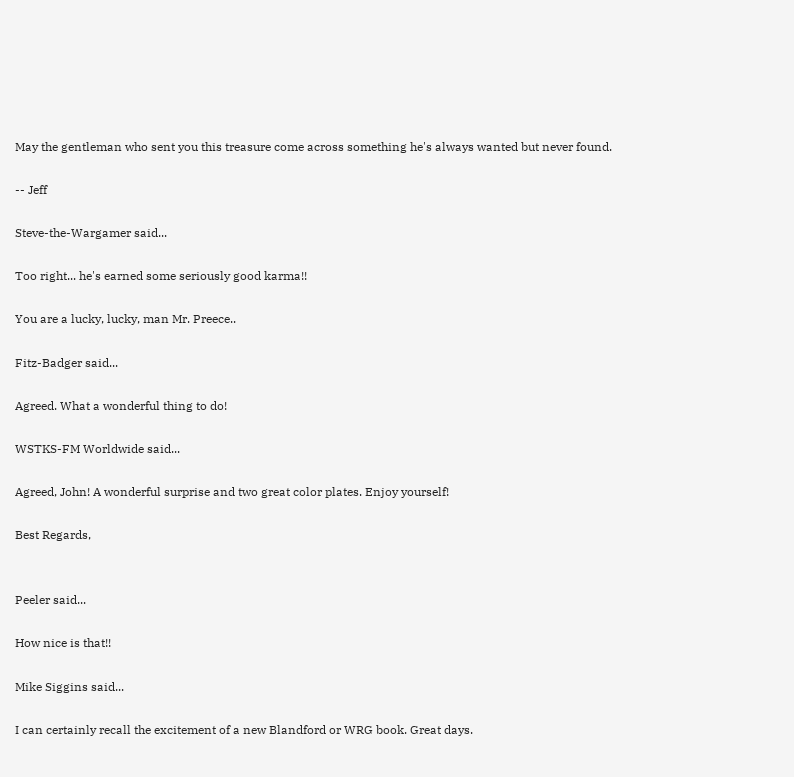May the gentleman who sent you this treasure come across something he's always wanted but never found.

-- Jeff

Steve-the-Wargamer said...

Too right... he's earned some seriously good karma!!

You are a lucky, lucky, man Mr. Preece..

Fitz-Badger said...

Agreed. What a wonderful thing to do!

WSTKS-FM Worldwide said...

Agreed, John! A wonderful surprise and two great color plates. Enjoy yourself!

Best Regards,


Peeler said...

How nice is that!!

Mike Siggins said...

I can certainly recall the excitement of a new Blandford or WRG book. Great days.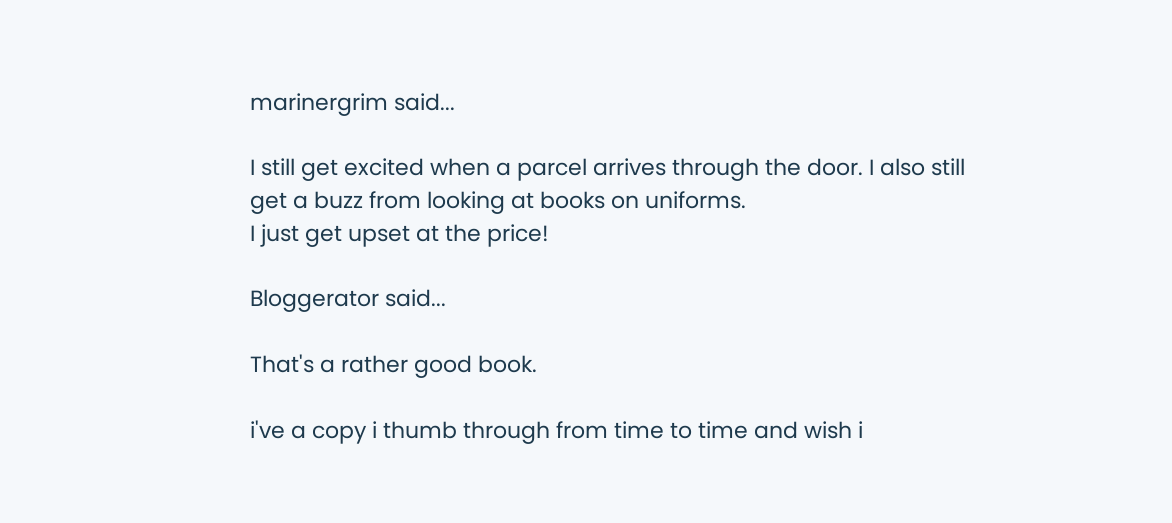marinergrim said...

I still get excited when a parcel arrives through the door. I also still get a buzz from looking at books on uniforms.
I just get upset at the price!

Bloggerator said...

That's a rather good book.

i've a copy i thumb through from time to time and wish i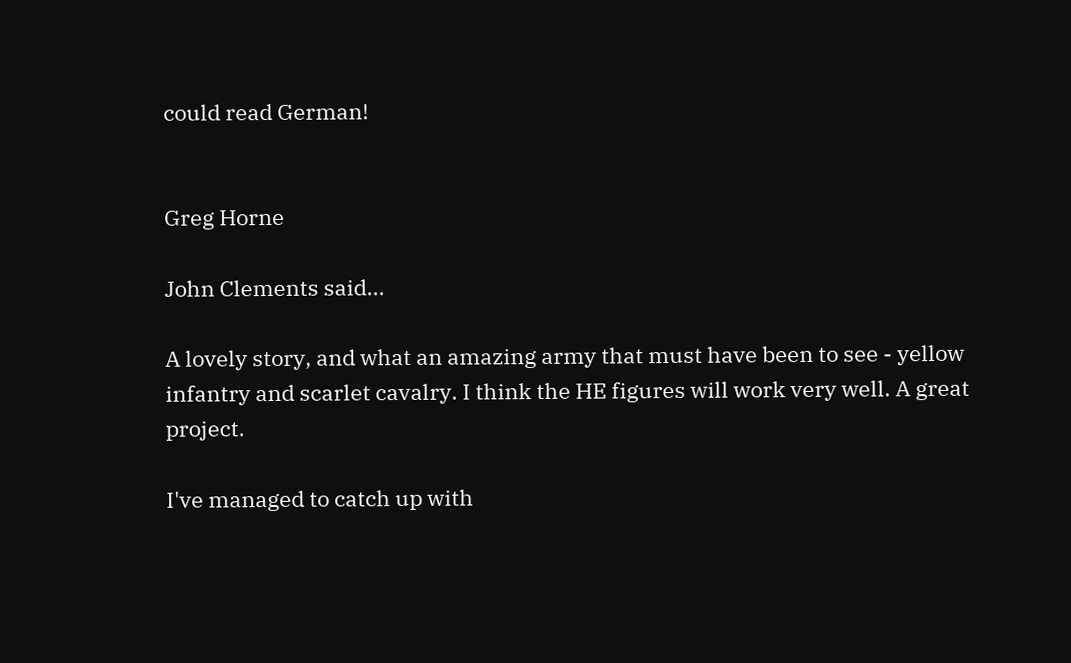could read German!


Greg Horne

John Clements said...

A lovely story, and what an amazing army that must have been to see - yellow infantry and scarlet cavalry. I think the HE figures will work very well. A great project.

I've managed to catch up with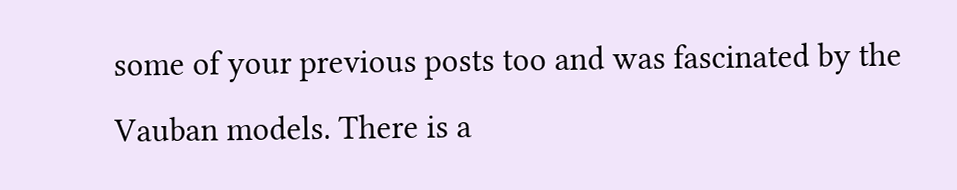some of your previous posts too and was fascinated by the Vauban models. There is a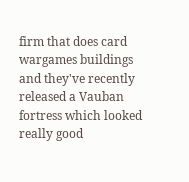firm that does card wargames buildings and they've recently released a Vauban fortress which looked really good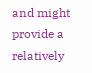and might provide a relatively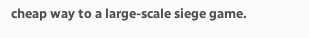cheap way to a large-scale siege game.